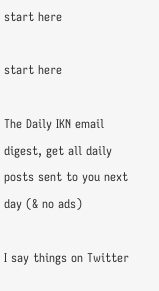start here

start here

The Daily IKN email digest, get all daily posts sent to you next day (& no ads)

I say things on Twitter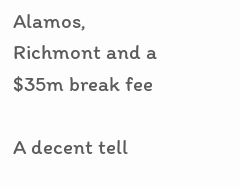Alamos, Richmont and a $35m break fee

A decent tell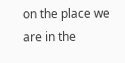on the place we are in the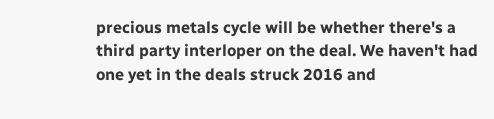precious metals cycle will be whether there's a third party interloper on the deal. We haven't had one yet in the deals struck 2016 and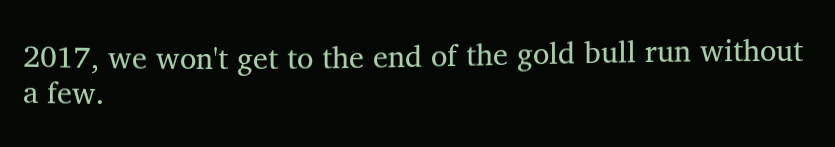2017, we won't get to the end of the gold bull run without a few.